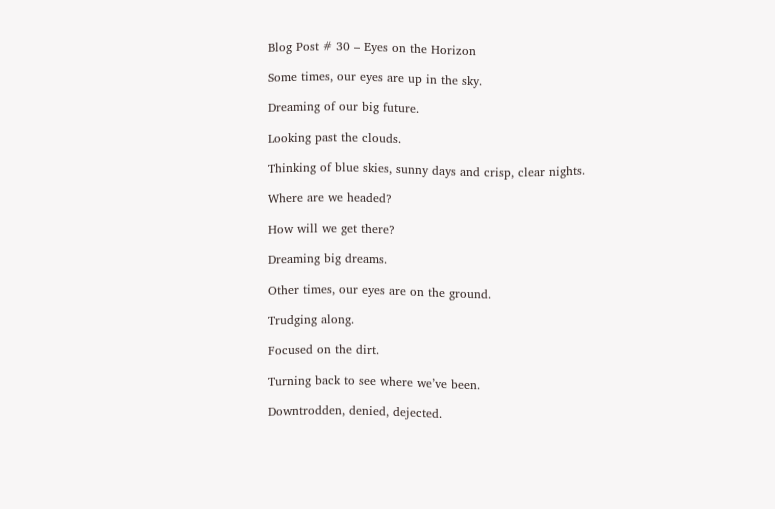Blog Post # 30 – Eyes on the Horizon

Some times, our eyes are up in the sky.

Dreaming of our big future.

Looking past the clouds.

Thinking of blue skies, sunny days and crisp, clear nights.

Where are we headed?

How will we get there?

Dreaming big dreams.

Other times, our eyes are on the ground.

Trudging along.

Focused on the dirt.

Turning back to see where we’ve been.

Downtrodden, denied, dejected.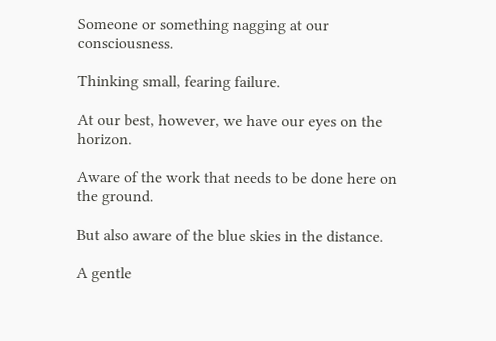Someone or something nagging at our consciousness.

Thinking small, fearing failure.

At our best, however, we have our eyes on the horizon.

Aware of the work that needs to be done here on the ground.

But also aware of the blue skies in the distance.

A gentle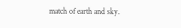match of earth and sky.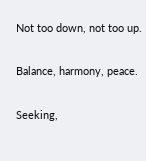Not too down, not too up.

Balance, harmony, peace.

Seeking,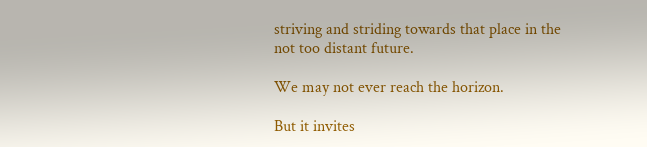striving and striding towards that place in the not too distant future.

We may not ever reach the horizon.

But it invites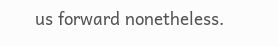us forward nonetheless.